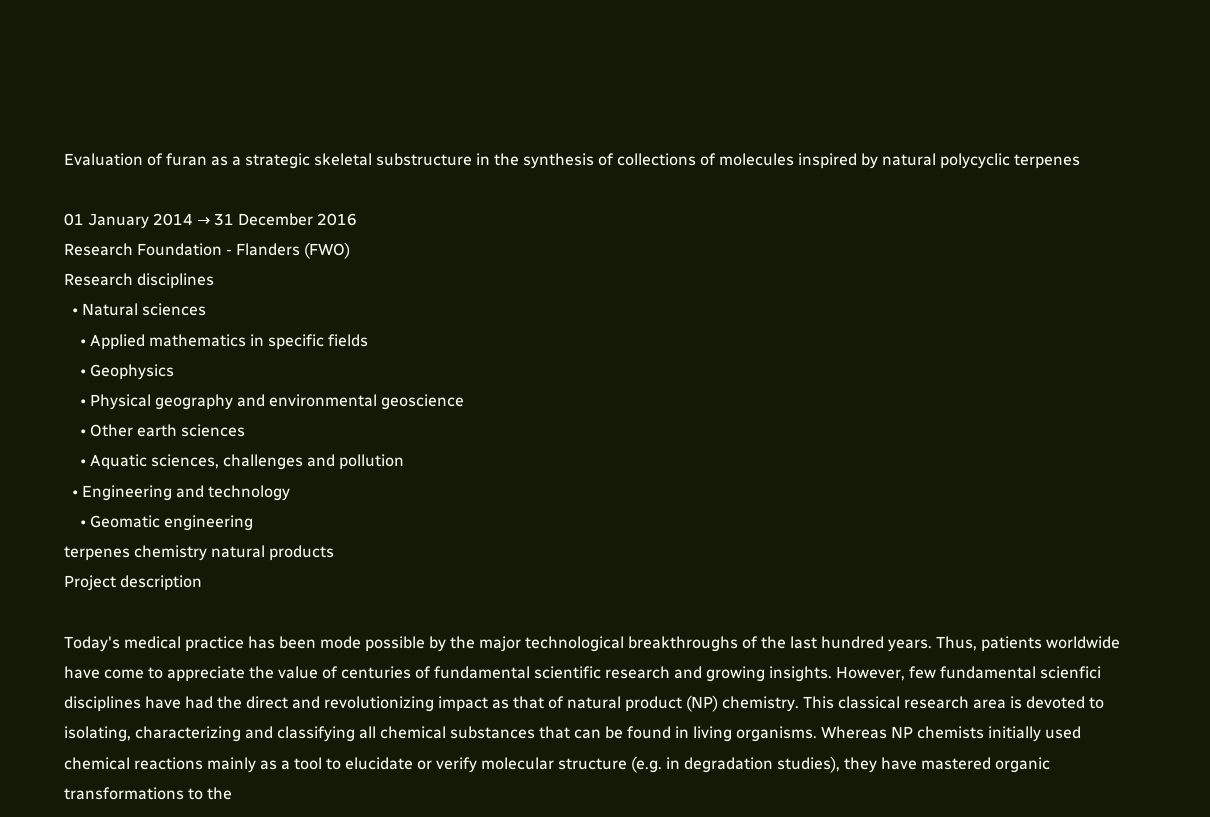Evaluation of furan as a strategic skeletal substructure in the synthesis of collections of molecules inspired by natural polycyclic terpenes

01 January 2014 → 31 December 2016
Research Foundation - Flanders (FWO)
Research disciplines
  • Natural sciences
    • Applied mathematics in specific fields
    • Geophysics
    • Physical geography and environmental geoscience
    • Other earth sciences
    • Aquatic sciences, challenges and pollution
  • Engineering and technology
    • Geomatic engineering
terpenes chemistry natural products
Project description

Today's medical practice has been mode possible by the major technological breakthroughs of the last hundred years. Thus, patients worldwide have come to appreciate the value of centuries of fundamental scientific research and growing insights. However, few fundamental scienfici disciplines have had the direct and revolutionizing impact as that of natural product (NP) chemistry. This classical research area is devoted to isolating, characterizing and classifying all chemical substances that can be found in living organisms. Whereas NP chemists initially used chemical reactions mainly as a tool to elucidate or verify molecular structure (e.g. in degradation studies), they have mastered organic transformations to the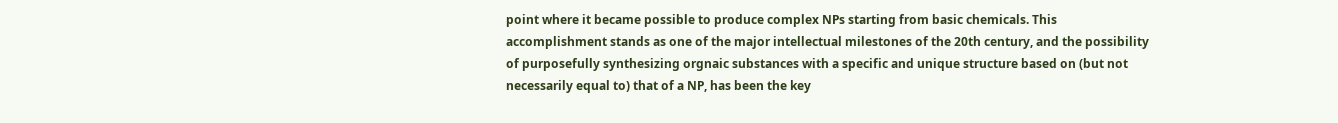point where it became possible to produce complex NPs starting from basic chemicals. This accomplishment stands as one of the major intellectual milestones of the 20th century, and the possibility of purposefully synthesizing orgnaic substances with a specific and unique structure based on (but not necessarily equal to) that of a NP, has been the key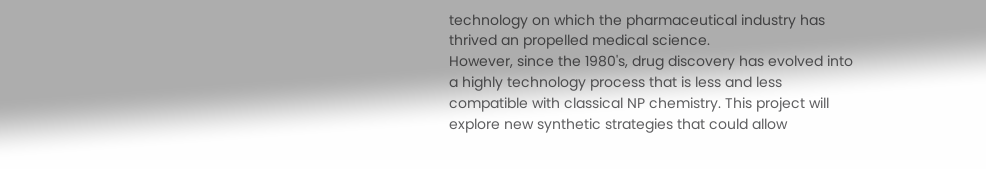technology on which the pharmaceutical industry has thrived an propelled medical science.
However, since the 1980's, drug discovery has evolved into a highly technology process that is less and less compatible with classical NP chemistry. This project will explore new synthetic strategies that could allow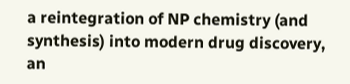a reintegration of NP chemistry (and synthesis) into modern drug discovery, an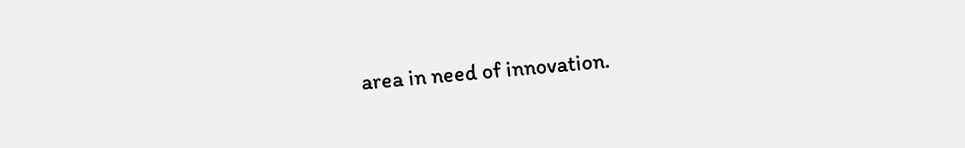area in need of innovation.